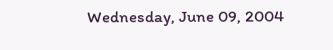Wednesday, June 09, 2004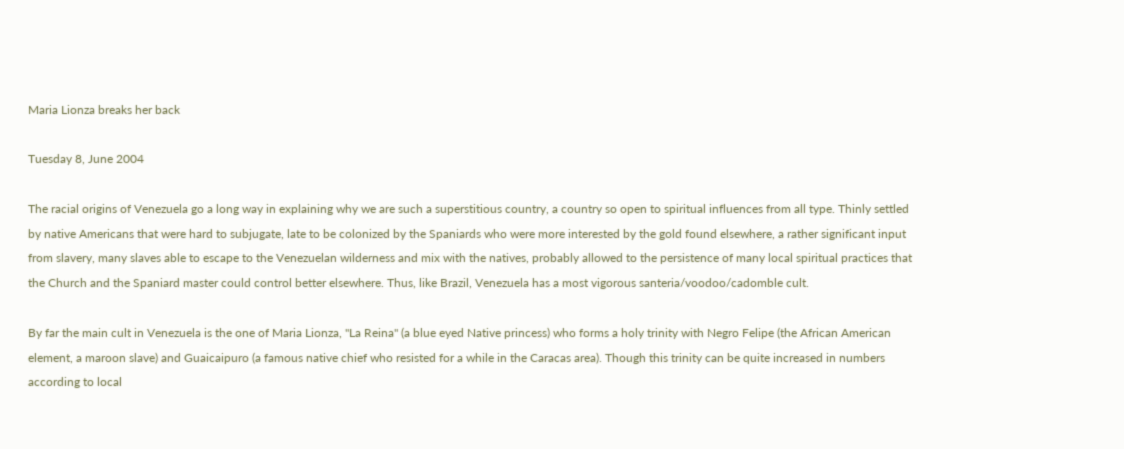Maria Lionza breaks her back

Tuesday 8, June 2004

The racial origins of Venezuela go a long way in explaining why we are such a superstitious country, a country so open to spiritual influences from all type. Thinly settled by native Americans that were hard to subjugate, late to be colonized by the Spaniards who were more interested by the gold found elsewhere, a rather significant input from slavery, many slaves able to escape to the Venezuelan wilderness and mix with the natives, probably allowed to the persistence of many local spiritual practices that the Church and the Spaniard master could control better elsewhere. Thus, like Brazil, Venezuela has a most vigorous santeria/voodoo/cadomble cult.

By far the main cult in Venezuela is the one of Maria Lionza, "La Reina" (a blue eyed Native princess) who forms a holy trinity with Negro Felipe (the African American element, a maroon slave) and Guaicaipuro (a famous native chief who resisted for a while in the Caracas area). Though this trinity can be quite increased in numbers according to local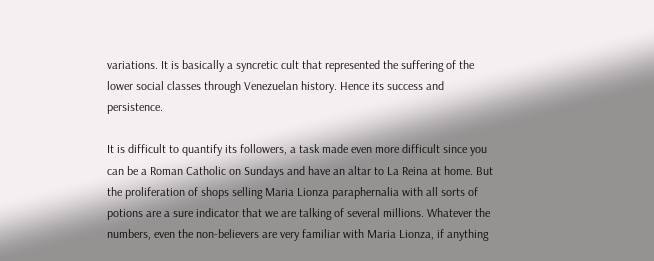variations. It is basically a syncretic cult that represented the suffering of the lower social classes through Venezuelan history. Hence its success and persistence.

It is difficult to quantify its followers, a task made even more difficult since you can be a Roman Catholic on Sundays and have an altar to La Reina at home. But the proliferation of shops selling Maria Lionza paraphernalia with all sorts of potions are a sure indicator that we are talking of several millions. Whatever the numbers, even the non-believers are very familiar with Maria Lionza, if anything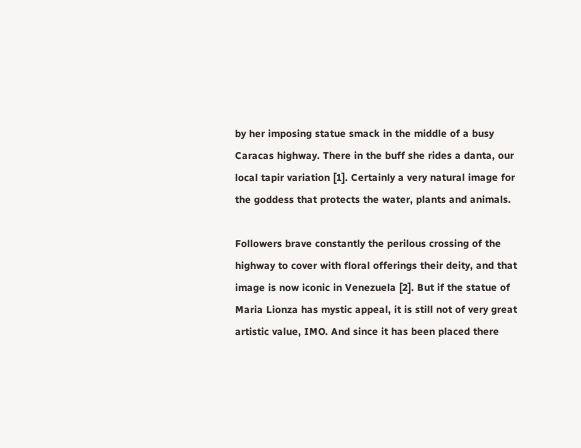by her imposing statue smack in the middle of a busy Caracas highway. There in the buff she rides a danta, our local tapir variation [1]. Certainly a very natural image for the goddess that protects the water, plants and animals.

Followers brave constantly the perilous crossing of the highway to cover with floral offerings their deity, and that image is now iconic in Venezuela [2]. But if the statue of Maria Lionza has mystic appeal, it is still not of very great artistic value, IMO. And since it has been placed there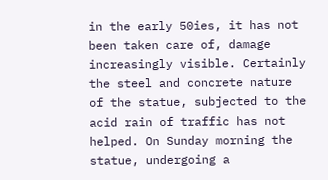in the early 50ies, it has not been taken care of, damage increasingly visible. Certainly the steel and concrete nature of the statue, subjected to the acid rain of traffic has not helped. On Sunday morning the statue, undergoing a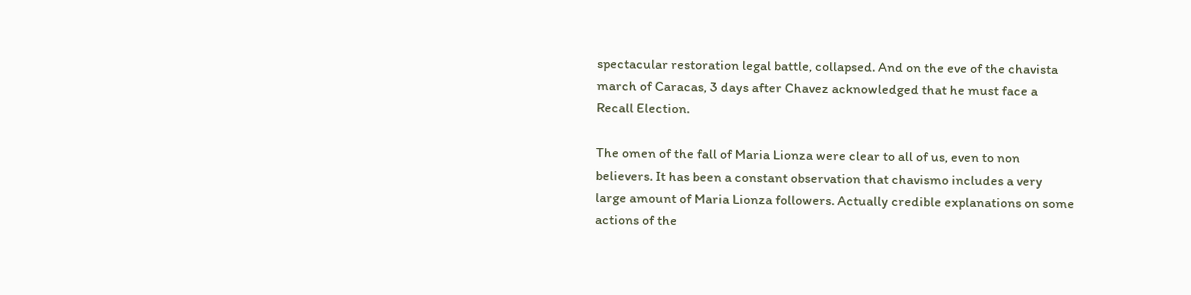spectacular restoration legal battle, collapsed. And on the eve of the chavista march of Caracas, 3 days after Chavez acknowledged that he must face a Recall Election.

The omen of the fall of Maria Lionza were clear to all of us, even to non believers. It has been a constant observation that chavismo includes a very large amount of Maria Lionza followers. Actually credible explanations on some actions of the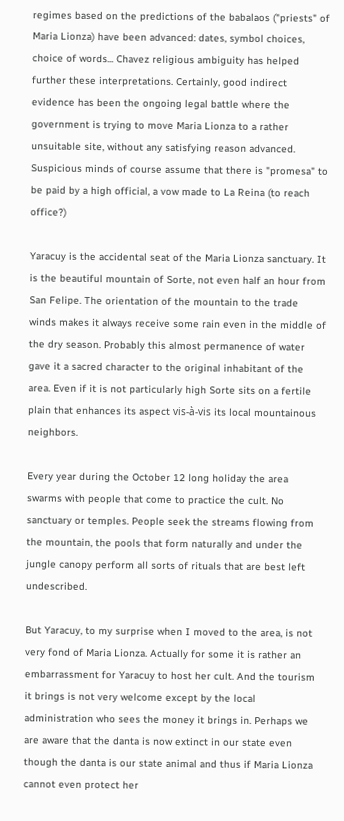regimes based on the predictions of the babalaos ("priests" of Maria Lionza) have been advanced: dates, symbol choices, choice of words... Chavez religious ambiguity has helped further these interpretations. Certainly, good indirect evidence has been the ongoing legal battle where the government is trying to move Maria Lionza to a rather unsuitable site, without any satisfying reason advanced. Suspicious minds of course assume that there is "promesa" to be paid by a high official, a vow made to La Reina (to reach office?)

Yaracuy is the accidental seat of the Maria Lionza sanctuary. It is the beautiful mountain of Sorte, not even half an hour from San Felipe. The orientation of the mountain to the trade winds makes it always receive some rain even in the middle of the dry season. Probably this almost permanence of water gave it a sacred character to the original inhabitant of the area. Even if it is not particularly high Sorte sits on a fertile plain that enhances its aspect vis-à-vis its local mountainous neighbors.

Every year during the October 12 long holiday the area swarms with people that come to practice the cult. No sanctuary or temples. People seek the streams flowing from the mountain, the pools that form naturally and under the jungle canopy perform all sorts of rituals that are best left undescribed.

But Yaracuy, to my surprise when I moved to the area, is not very fond of Maria Lionza. Actually for some it is rather an embarrassment for Yaracuy to host her cult. And the tourism it brings is not very welcome except by the local administration who sees the money it brings in. Perhaps we are aware that the danta is now extinct in our state even though the danta is our state animal and thus if Maria Lionza cannot even protect her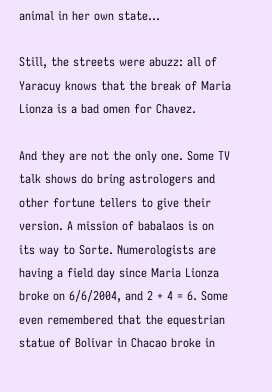animal in her own state...

Still, the streets were abuzz: all of Yaracuy knows that the break of Maria Lionza is a bad omen for Chavez.

And they are not the only one. Some TV talk shows do bring astrologers and other fortune tellers to give their version. A mission of babalaos is on its way to Sorte. Numerologists are having a field day since Maria Lionza broke on 6/6/2004, and 2 + 4 = 6. Some even remembered that the equestrian statue of Bolivar in Chacao broke in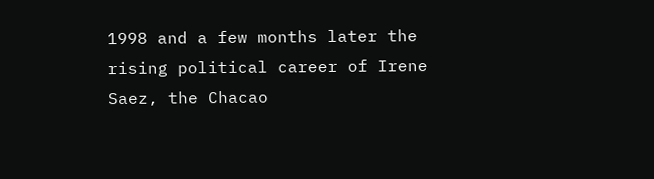1998 and a few months later the rising political career of Irene Saez, the Chacao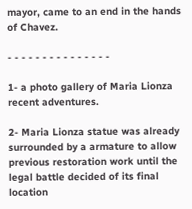mayor, came to an end in the hands of Chavez.

- - - - - - - - - - - - - - -

1- a photo gallery of Maria Lionza recent adventures.

2- Maria Lionza statue was already surrounded by a armature to allow previous restoration work until the legal battle decided of its final location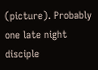(picture). Probably one late night disciple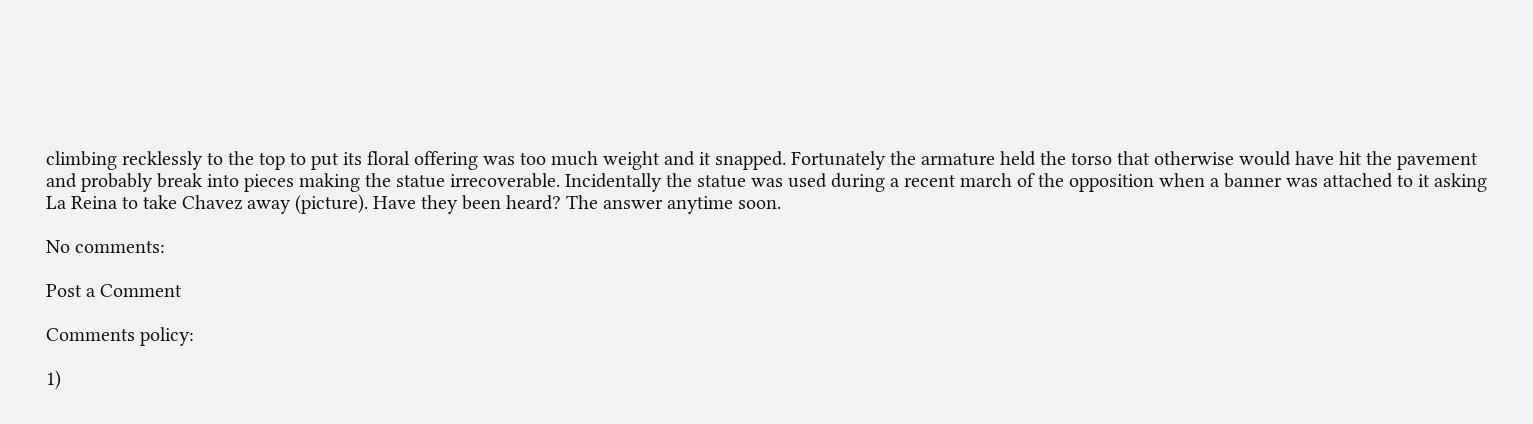climbing recklessly to the top to put its floral offering was too much weight and it snapped. Fortunately the armature held the torso that otherwise would have hit the pavement and probably break into pieces making the statue irrecoverable. Incidentally the statue was used during a recent march of the opposition when a banner was attached to it asking La Reina to take Chavez away (picture). Have they been heard? The answer anytime soon.

No comments:

Post a Comment

Comments policy:

1)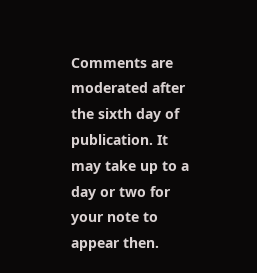Comments are moderated after the sixth day of publication. It may take up to a day or two for your note to appear then.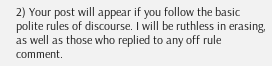2) Your post will appear if you follow the basic polite rules of discourse. I will be ruthless in erasing, as well as those who replied to any off rule comment.